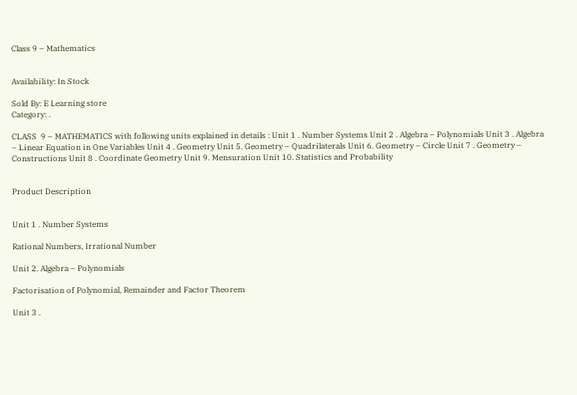Class 9 – Mathematics


Availability: In Stock

Sold By: E Learning store
Category: .

CLASS  9 – MATHEMATICS with following units explained in details : Unit 1 . Number Systems Unit 2 . Algebra – Polynomials Unit 3 . Algebra – Linear Equation in One Variables Unit 4 . Geometry Unit 5. Geometry – Quadrilaterals Unit 6. Geometry – Circle Unit 7 . Geometry – Constructions Unit 8 . Coordinate Geometry Unit 9. Mensuration Unit 10. Statistics and Probability


Product Description


Unit 1 . Number Systems

Rational Numbers, Irrational Number

Unit 2. Algebra – Polynomials

Factorisation of Polynomial, Remainder and Factor Theorem

Unit 3 .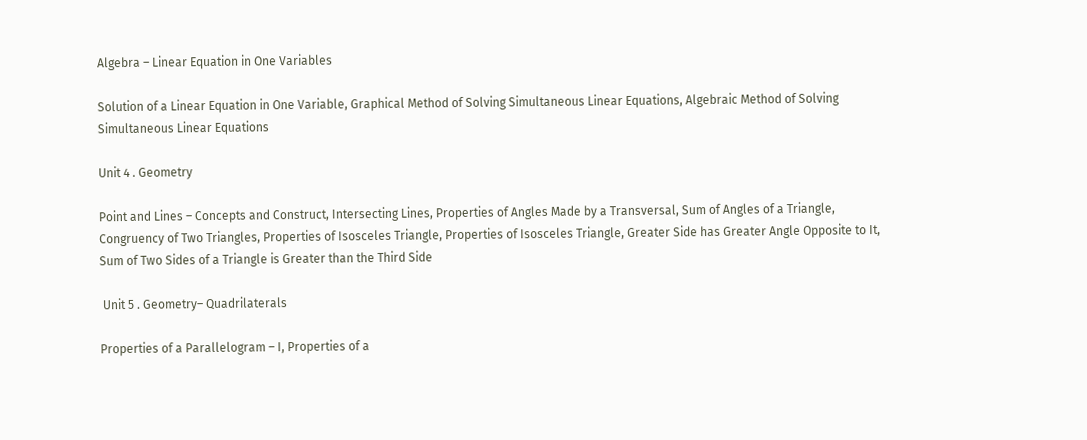Algebra – Linear Equation in One Variables

Solution of a Linear Equation in One Variable, Graphical Method of Solving Simultaneous Linear Equations, Algebraic Method of Solving Simultaneous Linear Equations

Unit 4 . Geometry

Point and Lines – Concepts and Construct, Intersecting Lines, Properties of Angles Made by a Transversal, Sum of Angles of a Triangle, Congruency of Two Triangles, Properties of Isosceles Triangle, Properties of Isosceles Triangle, Greater Side has Greater Angle Opposite to It, Sum of Two Sides of a Triangle is Greater than the Third Side

 Unit 5 . Geometry– Quadrilaterals

Properties of a Parallelogram – I, Properties of a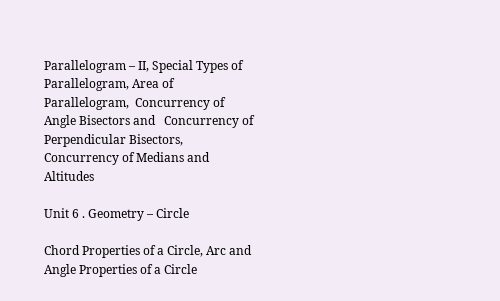Parallelogram – II, Special Types of Parallelogram, Area of Parallelogram,  Concurrency of Angle Bisectors and   Concurrency of Perpendicular Bisectors, Concurrency of Medians and Altitudes

Unit 6 . Geometry – Circle

Chord Properties of a Circle, Arc and Angle Properties of a Circle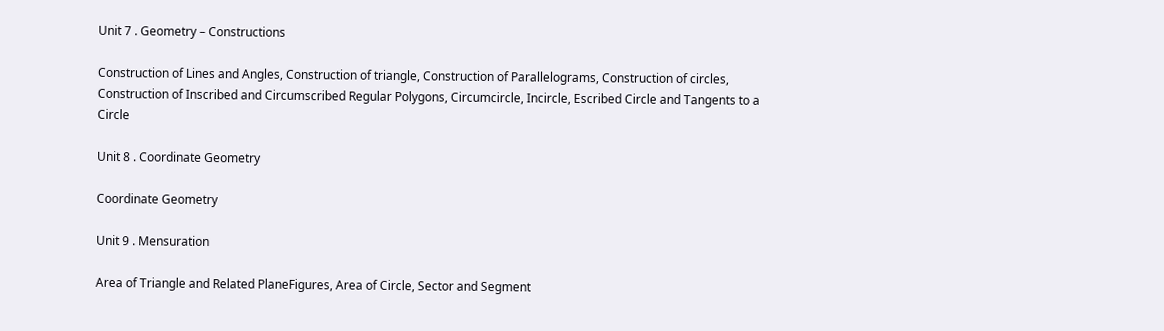Unit 7 . Geometry – Constructions

Construction of Lines and Angles, Construction of triangle, Construction of Parallelograms, Construction of circles, Construction of Inscribed and Circumscribed Regular Polygons, Circumcircle, Incircle, Escribed Circle and Tangents to a Circle

Unit 8 . Coordinate Geometry

Coordinate Geometry

Unit 9 . Mensuration

Area of Triangle and Related PlaneFigures, Area of Circle, Sector and Segment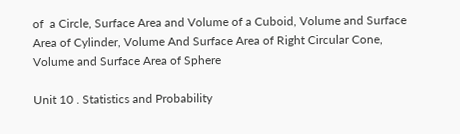of  a Circle, Surface Area and Volume of a Cuboid, Volume and Surface Area of Cylinder, Volume And Surface Area of Right Circular Cone, Volume and Surface Area of Sphere

Unit 10 . Statistics and Probability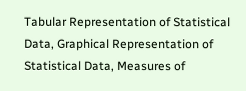Tabular Representation of Statistical Data, Graphical Representation of Statistical Data, Measures of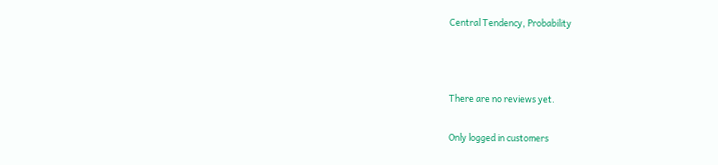Central Tendency, Probability



There are no reviews yet.

Only logged in customers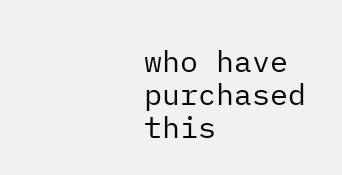who have purchased this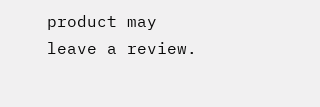product may leave a review.